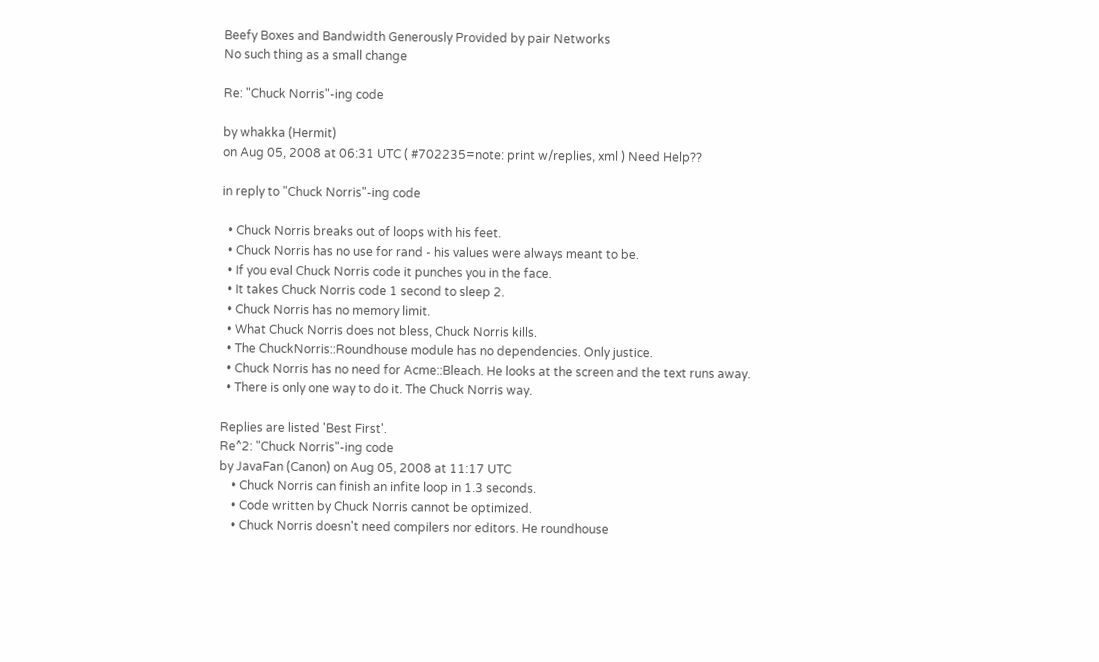Beefy Boxes and Bandwidth Generously Provided by pair Networks
No such thing as a small change

Re: "Chuck Norris"-ing code

by whakka (Hermit)
on Aug 05, 2008 at 06:31 UTC ( #702235=note: print w/replies, xml ) Need Help??

in reply to "Chuck Norris"-ing code

  • Chuck Norris breaks out of loops with his feet.
  • Chuck Norris has no use for rand - his values were always meant to be.
  • If you eval Chuck Norris code it punches you in the face.
  • It takes Chuck Norris code 1 second to sleep 2.
  • Chuck Norris has no memory limit.
  • What Chuck Norris does not bless, Chuck Norris kills.
  • The ChuckNorris::Roundhouse module has no dependencies. Only justice.
  • Chuck Norris has no need for Acme::Bleach. He looks at the screen and the text runs away.
  • There is only one way to do it. The Chuck Norris way.

Replies are listed 'Best First'.
Re^2: "Chuck Norris"-ing code
by JavaFan (Canon) on Aug 05, 2008 at 11:17 UTC
    • Chuck Norris can finish an infite loop in 1.3 seconds.
    • Code written by Chuck Norris cannot be optimized.
    • Chuck Norris doesn't need compilers nor editors. He roundhouse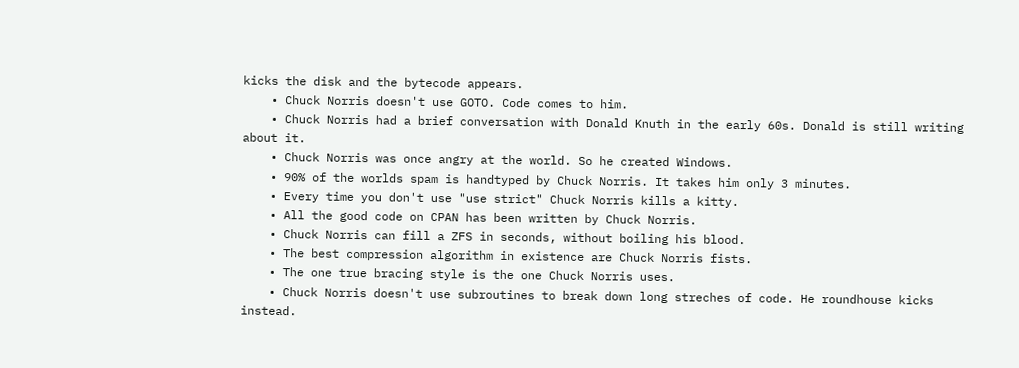kicks the disk and the bytecode appears.
    • Chuck Norris doesn't use GOTO. Code comes to him.
    • Chuck Norris had a brief conversation with Donald Knuth in the early 60s. Donald is still writing about it.
    • Chuck Norris was once angry at the world. So he created Windows.
    • 90% of the worlds spam is handtyped by Chuck Norris. It takes him only 3 minutes.
    • Every time you don't use "use strict" Chuck Norris kills a kitty.
    • All the good code on CPAN has been written by Chuck Norris.
    • Chuck Norris can fill a ZFS in seconds, without boiling his blood.
    • The best compression algorithm in existence are Chuck Norris fists.
    • The one true bracing style is the one Chuck Norris uses.
    • Chuck Norris doesn't use subroutines to break down long streches of code. He roundhouse kicks instead.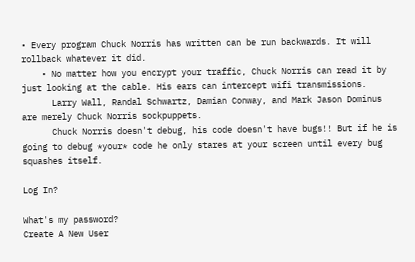• Every program Chuck Norris has written can be run backwards. It will rollback whatever it did.
    • No matter how you encrypt your traffic, Chuck Norris can read it by just looking at the cable. His ears can intercept wifi transmissions.
      Larry Wall, Randal Schwartz, Damian Conway, and Mark Jason Dominus are merely Chuck Norris sockpuppets.
      Chuck Norris doesn't debug, his code doesn't have bugs!! But if he is going to debug *your* code he only stares at your screen until every bug squashes itself.

Log In?

What's my password?
Create A New User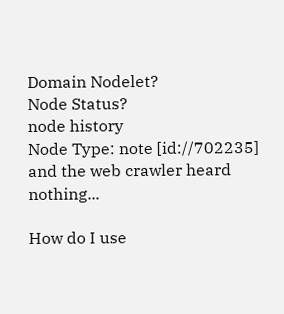Domain Nodelet?
Node Status?
node history
Node Type: note [id://702235]
and the web crawler heard nothing...

How do I use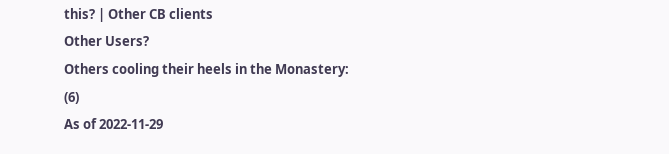this? | Other CB clients
Other Users?
Others cooling their heels in the Monastery: (6)
As of 2022-11-29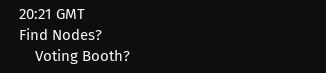20:21 GMT
Find Nodes?
    Voting Booth?